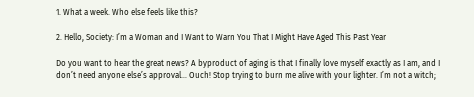1. What a week. Who else feels like this?

2. Hello, Society: I’m a Woman and I Want to Warn You That I Might Have Aged This Past Year

Do you want to hear the great news? A byproduct of aging is that I finally love myself exactly as I am, and I don’t need anyone else’s approval… Ouch! Stop trying to burn me alive with your lighter. I’m not a witch;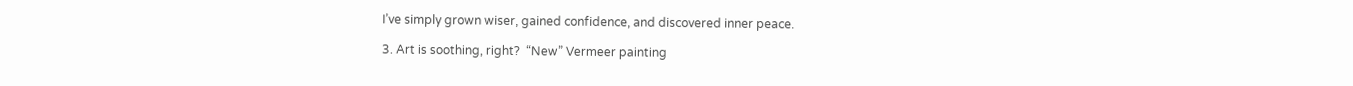I’ve simply grown wiser, gained confidence, and discovered inner peace.

3. Art is soothing, right?  “New” Vermeer painting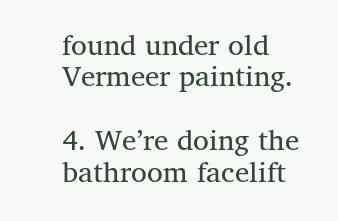found under old Vermeer painting.

4. We’re doing the bathroom facelift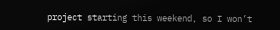project starting this weekend, so I won’t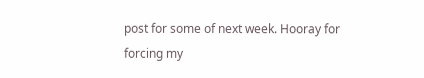post for some of next week. Hooray for forcing my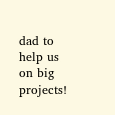dad to help us on big projects!